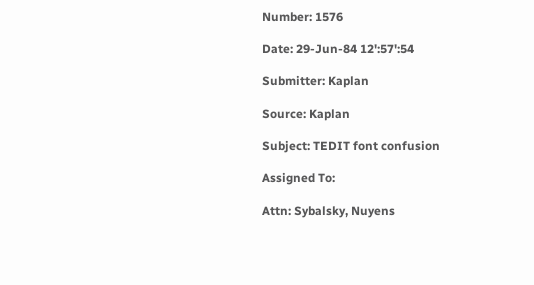Number: 1576

Date: 29-Jun-84 12':57':54

Submitter: Kaplan

Source: Kaplan

Subject: TEDIT font confusion

Assigned To:

Attn: Sybalsky, Nuyens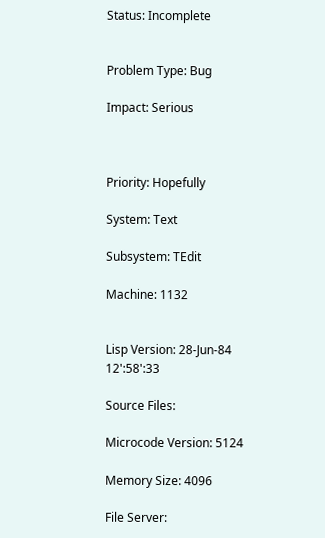Status: Incomplete


Problem Type: Bug

Impact: Serious



Priority: Hopefully

System: Text

Subsystem: TEdit

Machine: 1132


Lisp Version: 28-Jun-84 12':58':33

Source Files:

Microcode Version: 5124

Memory Size: 4096

File Server: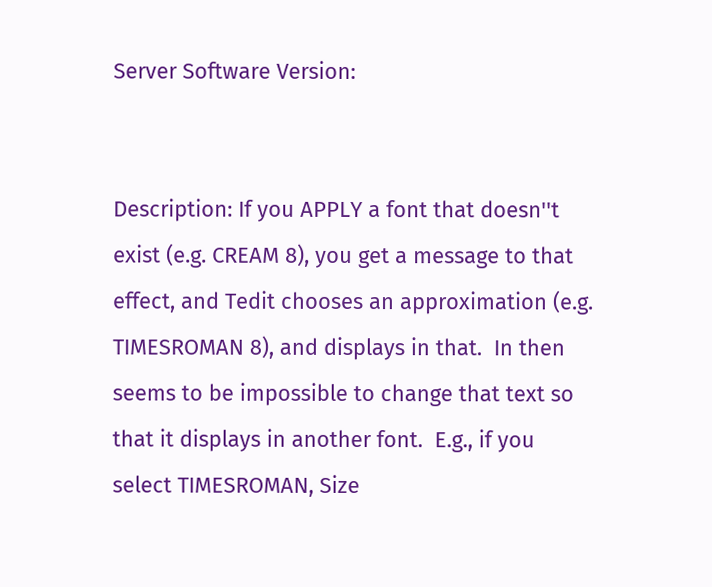Server Software Version:


Description: If you APPLY a font that doesn''t exist (e.g. CREAM 8), you get a message to that effect, and Tedit chooses an approximation (e.g. TIMESROMAN 8), and displays in that.  In then seems to be impossible to change that text so that it displays in another font.  E.g., if you select TIMESROMAN, Size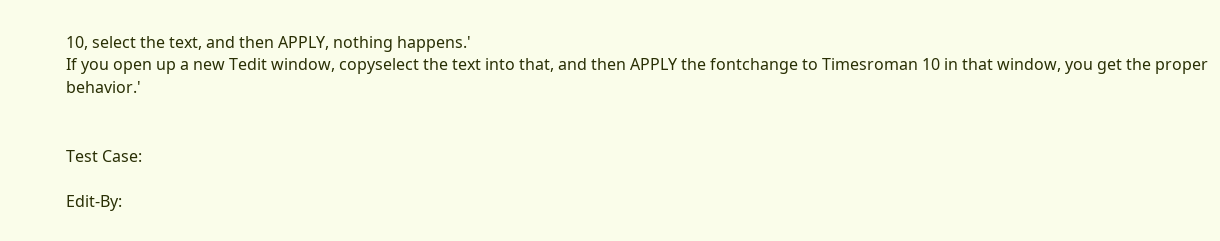10, select the text, and then APPLY, nothing happens.'
If you open up a new Tedit window, copyselect the text into that, and then APPLY the fontchange to Timesroman 10 in that window, you get the proper behavior.'


Test Case:

Edit-By: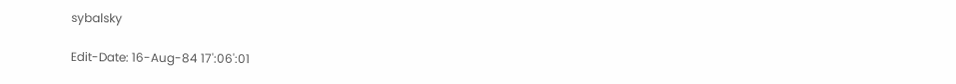sybalsky

Edit-Date: 16-Aug-84 17':06':01